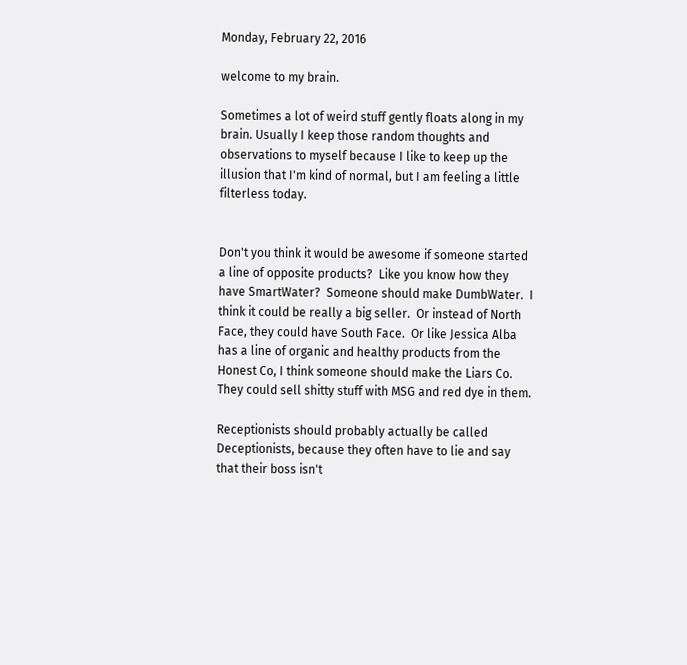Monday, February 22, 2016

welcome to my brain.

Sometimes a lot of weird stuff gently floats along in my brain. Usually I keep those random thoughts and observations to myself because I like to keep up the illusion that I'm kind of normal, but I am feeling a little filterless today.


Don't you think it would be awesome if someone started a line of opposite products?  Like you know how they have SmartWater?  Someone should make DumbWater.  I think it could be really a big seller.  Or instead of North Face, they could have South Face.  Or like Jessica Alba has a line of organic and healthy products from the Honest Co, I think someone should make the Liars Co.  They could sell shitty stuff with MSG and red dye in them.

Receptionists should probably actually be called Deceptionists, because they often have to lie and say that their boss isn't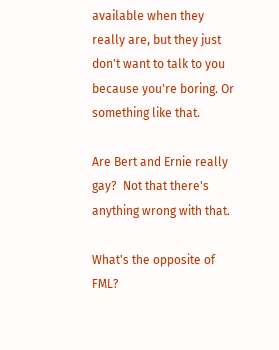available when they really are, but they just don't want to talk to you because you're boring. Or something like that.

Are Bert and Ernie really gay?  Not that there's anything wrong with that.

What's the opposite of FML?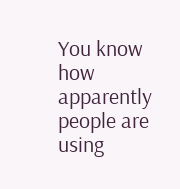You know how apparently people are using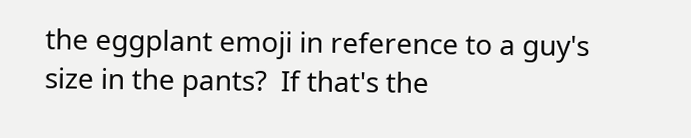the eggplant emoji in reference to a guy's size in the pants?  If that's the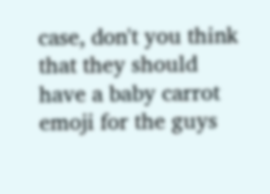case, don't you think that they should have a baby carrot emoji for the guys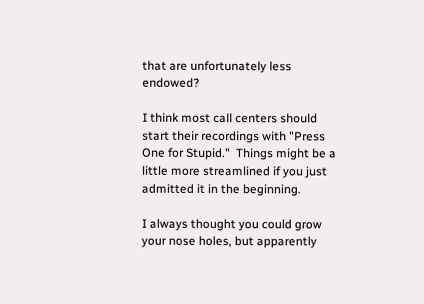that are unfortunately less endowed?

I think most call centers should start their recordings with "Press One for Stupid."  Things might be a little more streamlined if you just admitted it in the beginning.

I always thought you could grow your nose holes, but apparently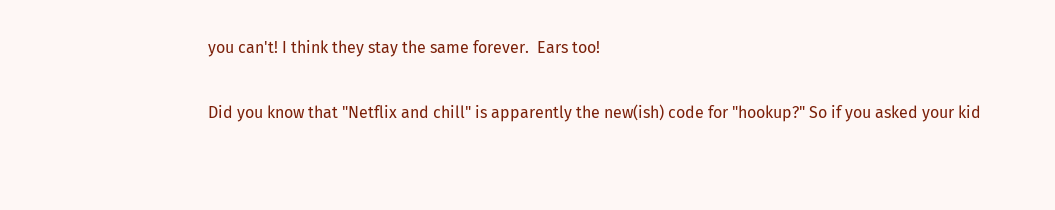you can't! I think they stay the same forever.  Ears too!

Did you know that "Netflix and chill" is apparently the new(ish) code for "hookup?" So if you asked your kid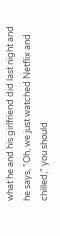what he and his girlfriend did last night and he says, "Oh, we just watched Netflix and chilled," you should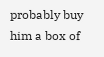probably buy him a box of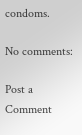condoms.

No comments:

Post a Comment